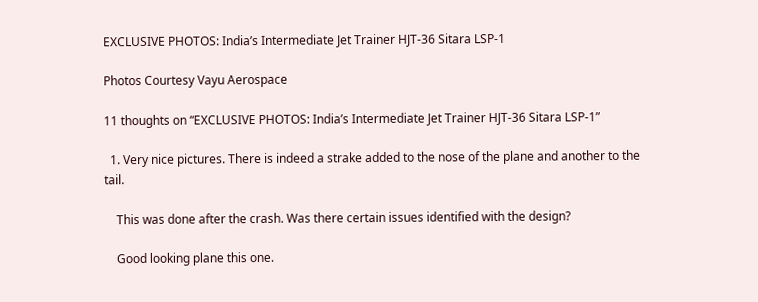EXCLUSIVE PHOTOS: India’s Intermediate Jet Trainer HJT-36 Sitara LSP-1

Photos Courtesy Vayu Aerospace

11 thoughts on “EXCLUSIVE PHOTOS: India’s Intermediate Jet Trainer HJT-36 Sitara LSP-1”

  1. Very nice pictures. There is indeed a strake added to the nose of the plane and another to the tail.

    This was done after the crash. Was there certain issues identified with the design?

    Good looking plane this one.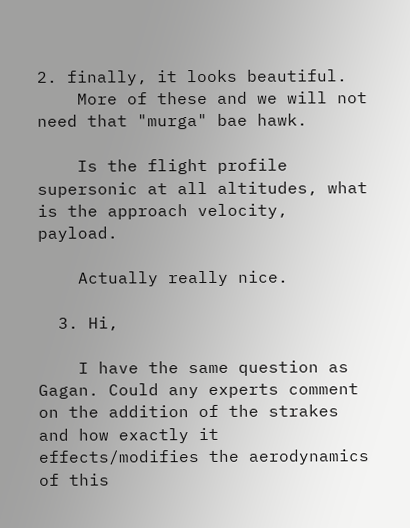2. finally, it looks beautiful.
    More of these and we will not need that "murga" bae hawk.

    Is the flight profile supersonic at all altitudes, what is the approach velocity, payload.

    Actually really nice.

  3. Hi,

    I have the same question as Gagan. Could any experts comment on the addition of the strakes and how exactly it effects/modifies the aerodynamics of this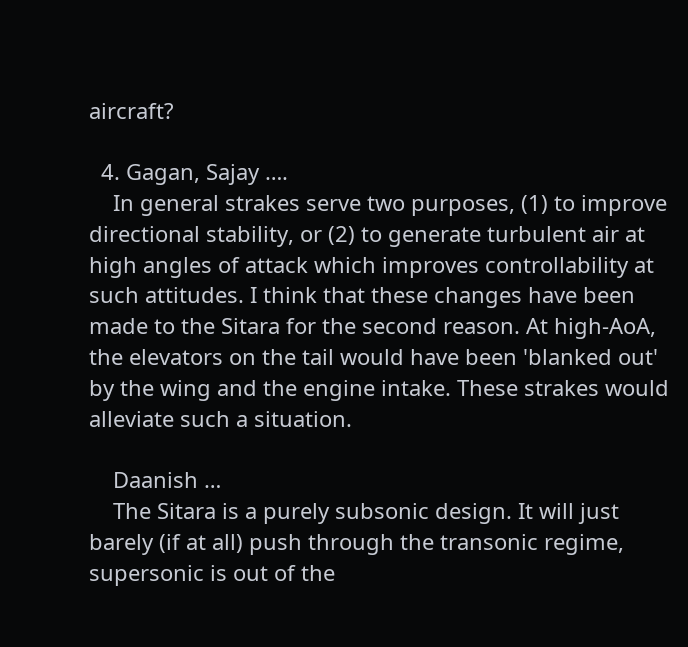aircraft?

  4. Gagan, Sajay ….
    In general strakes serve two purposes, (1) to improve directional stability, or (2) to generate turbulent air at high angles of attack which improves controllability at such attitudes. I think that these changes have been made to the Sitara for the second reason. At high-AoA, the elevators on the tail would have been 'blanked out' by the wing and the engine intake. These strakes would alleviate such a situation.

    Daanish …
    The Sitara is a purely subsonic design. It will just barely (if at all) push through the transonic regime, supersonic is out of the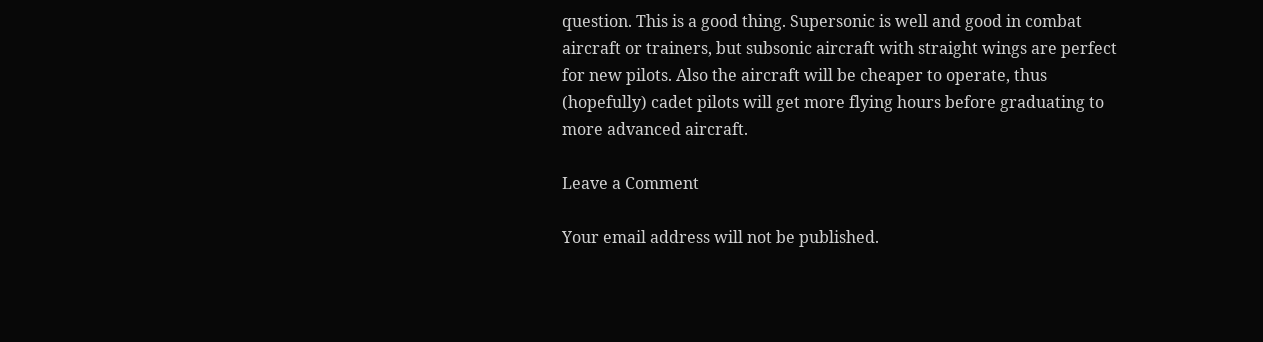question. This is a good thing. Supersonic is well and good in combat aircraft or trainers, but subsonic aircraft with straight wings are perfect for new pilots. Also the aircraft will be cheaper to operate, thus (hopefully) cadet pilots will get more flying hours before graduating to more advanced aircraft.

Leave a Comment

Your email address will not be published.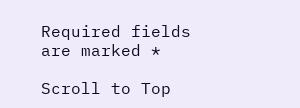Required fields are marked *

Scroll to Top